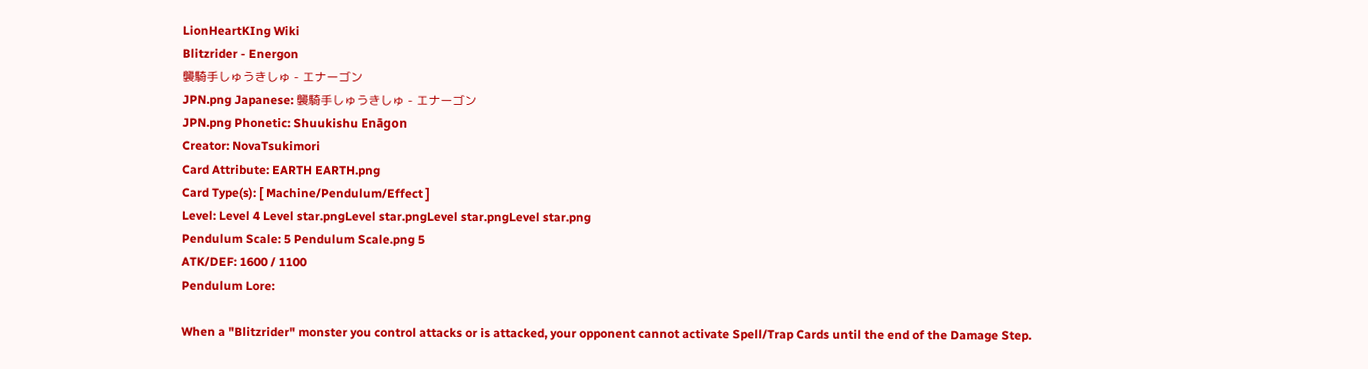LionHeartKIng Wiki
Blitzrider - Energon
襲騎手しゅうきしゅ - エナーゴン
JPN.png Japanese: 襲騎手しゅうきしゅ - エナーゴン
JPN.png Phonetic: Shuukishu Enāgon
Creator: NovaTsukimori
Card Attribute: EARTH EARTH.png
Card Type(s): [ Machine/Pendulum/Effect ]
Level: Level 4 Level star.pngLevel star.pngLevel star.pngLevel star.png
Pendulum Scale: 5 Pendulum Scale.png 5
ATK/DEF: 1600 / 1100
Pendulum Lore:

When a "Blitzrider" monster you control attacks or is attacked, your opponent cannot activate Spell/Trap Cards until the end of the Damage Step.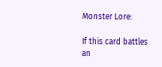Monster Lore:

If this card battles an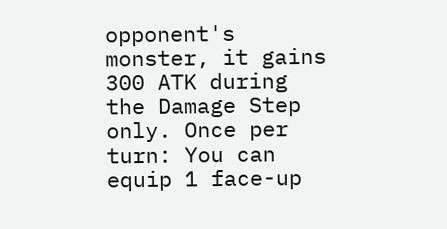opponent's monster, it gains 300 ATK during the Damage Step only. Once per turn: You can equip 1 face-up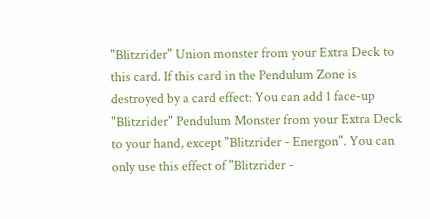"Blitzrider" Union monster from your Extra Deck to this card. If this card in the Pendulum Zone is destroyed by a card effect: You can add 1 face-up "Blitzrider" Pendulum Monster from your Extra Deck to your hand, except "Blitzrider - Energon". You can only use this effect of "Blitzrider -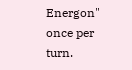Energon" once per turn.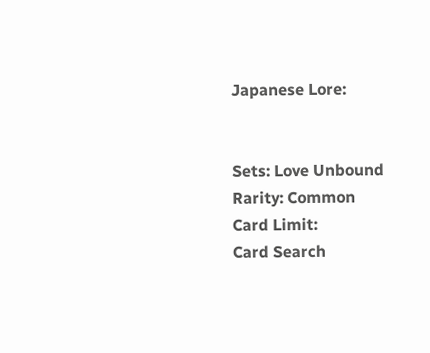Japanese Lore:


Sets: Love Unbound
Rarity: Common
Card Limit:
Card Search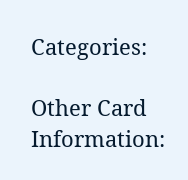Categories:

Other Card Information: